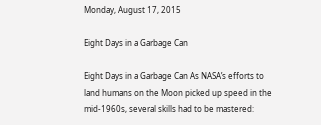Monday, August 17, 2015

Eight Days in a Garbage Can

Eight Days in a Garbage Can As NASA’s efforts to land humans on the Moon picked up speed in the mid-1960s, several skills had to be mastered: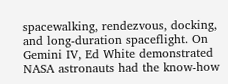spacewalking, rendezvous, docking, and long-duration spaceflight. On Gemini IV, Ed White demonstrated NASA astronauts had the know-how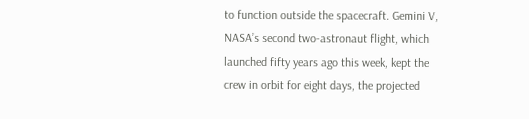to function outside the spacecraft. Gemini V, NASA’s second two-astronaut flight, which launched fifty years ago this week, kept the crew in orbit for eight days, the projected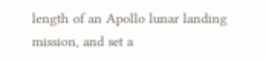length of an Apollo lunar landing mission, and set a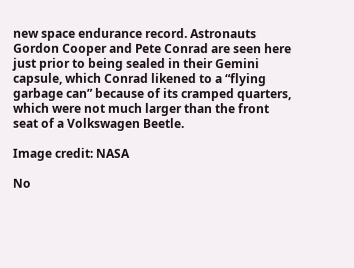new space endurance record. Astronauts Gordon Cooper and Pete Conrad are seen here just prior to being sealed in their Gemini capsule, which Conrad likened to a “flying garbage can” because of its cramped quarters, which were not much larger than the front seat of a Volkswagen Beetle.

Image credit: NASA

No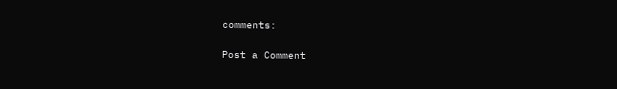comments:

Post a Comment